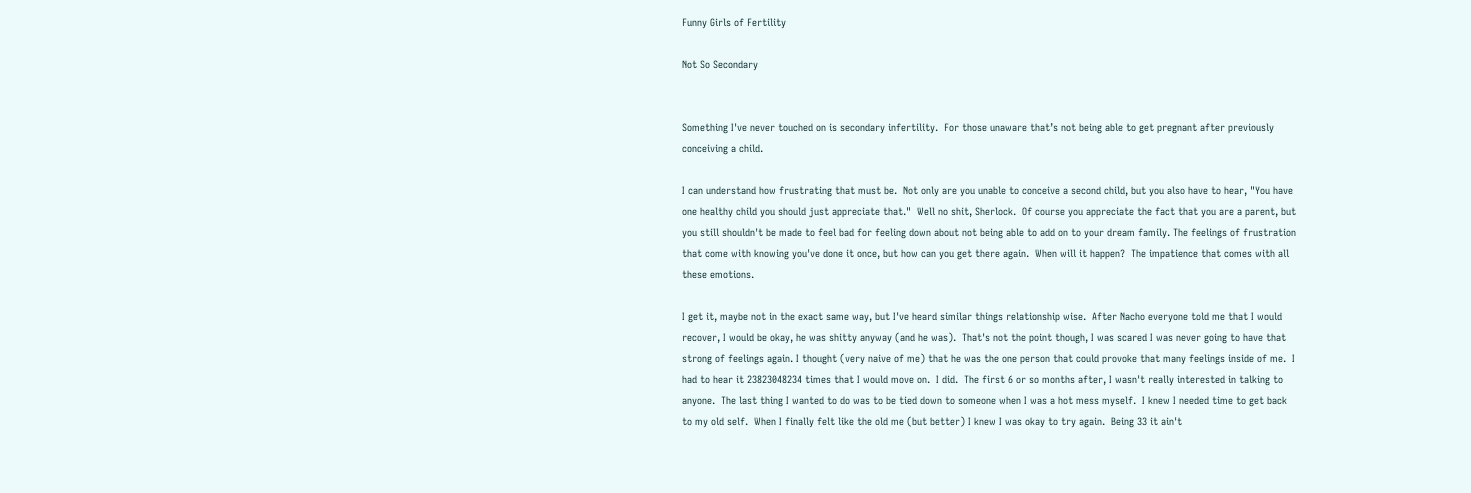Funny Girls of Fertility

Not So Secondary


Something I've never touched on is secondary infertility.  For those unaware that’s not being able to get pregnant after previously conceiving a child.

I can understand how frustrating that must be.  Not only are you unable to conceive a second child, but you also have to hear, "You have one healthy child you should just appreciate that."  Well no shit, Sherlock.  Of course you appreciate the fact that you are a parent, but you still shouldn't be made to feel bad for feeling down about not being able to add on to your dream family. The feelings of frustration that come with knowing you've done it once, but how can you get there again.  When will it happen?  The impatience that comes with all these emotions.

I get it, maybe not in the exact same way, but I've heard similar things relationship wise.  After Nacho everyone told me that I would recover, I would be okay, he was shitty anyway (and he was).  That's not the point though, I was scared I was never going to have that strong of feelings again. I thought (very naive of me) that he was the one person that could provoke that many feelings inside of me.  I had to hear it 23823048234 times that I would move on.  I did.  The first 6 or so months after, I wasn't really interested in talking to anyone.  The last thing I wanted to do was to be tied down to someone when I was a hot mess myself.  I knew I needed time to get back to my old self.  When I finally felt like the old me (but better) I knew I was okay to try again.  Being 33 it ain't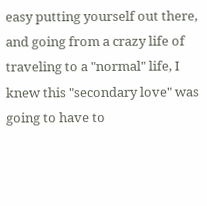easy putting yourself out there, and going from a crazy life of traveling to a "normal" life, I knew this "secondary love" was going to have to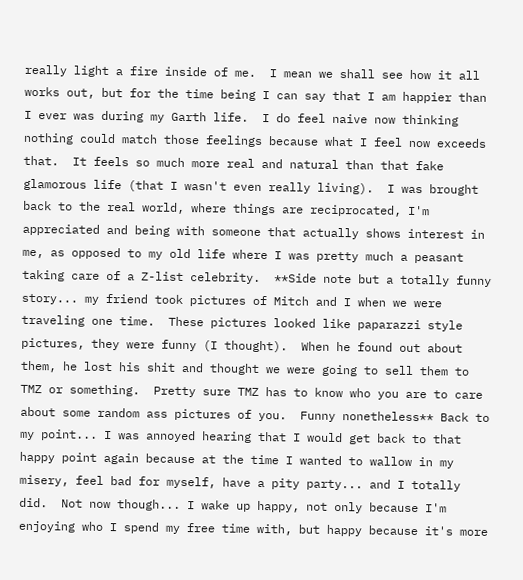really light a fire inside of me.  I mean we shall see how it all works out, but for the time being I can say that I am happier than I ever was during my Garth life.  I do feel naive now thinking nothing could match those feelings because what I feel now exceeds that.  It feels so much more real and natural than that fake glamorous life (that I wasn't even really living).  I was brought back to the real world, where things are reciprocated, I'm appreciated and being with someone that actually shows interest in me, as opposed to my old life where I was pretty much a peasant taking care of a Z-list celebrity.  **Side note but a totally funny story... my friend took pictures of Mitch and I when we were traveling one time.  These pictures looked like paparazzi style pictures, they were funny (I thought).  When he found out about them, he lost his shit and thought we were going to sell them to TMZ or something.  Pretty sure TMZ has to know who you are to care about some random ass pictures of you.  Funny nonetheless** Back to my point... I was annoyed hearing that I would get back to that happy point again because at the time I wanted to wallow in my misery, feel bad for myself, have a pity party... and I totally did.  Not now though... I wake up happy, not only because I'm enjoying who I spend my free time with, but happy because it's more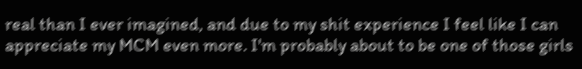real than I ever imagined, and due to my shit experience I feel like I can appreciate my MCM even more. I'm probably about to be one of those girls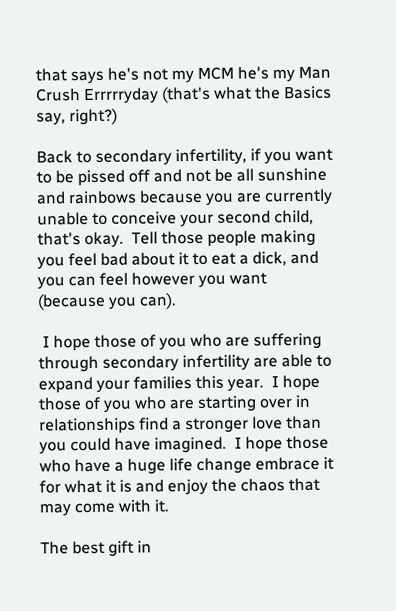that says he's not my MCM he's my Man Crush Errrrryday (that's what the Basics say, right?)

Back to secondary infertility, if you want to be pissed off and not be all sunshine and rainbows because you are currently unable to conceive your second child, that's okay.  Tell those people making you feel bad about it to eat a dick, and you can feel however you want (because you can).

 I hope those of you who are suffering through secondary infertility are able to expand your families this year.  I hope those of you who are starting over in relationships find a stronger love than you could have imagined.  I hope those who have a huge life change embrace it for what it is and enjoy the chaos that may come with it.

The best gift in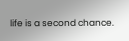life is a second chance.